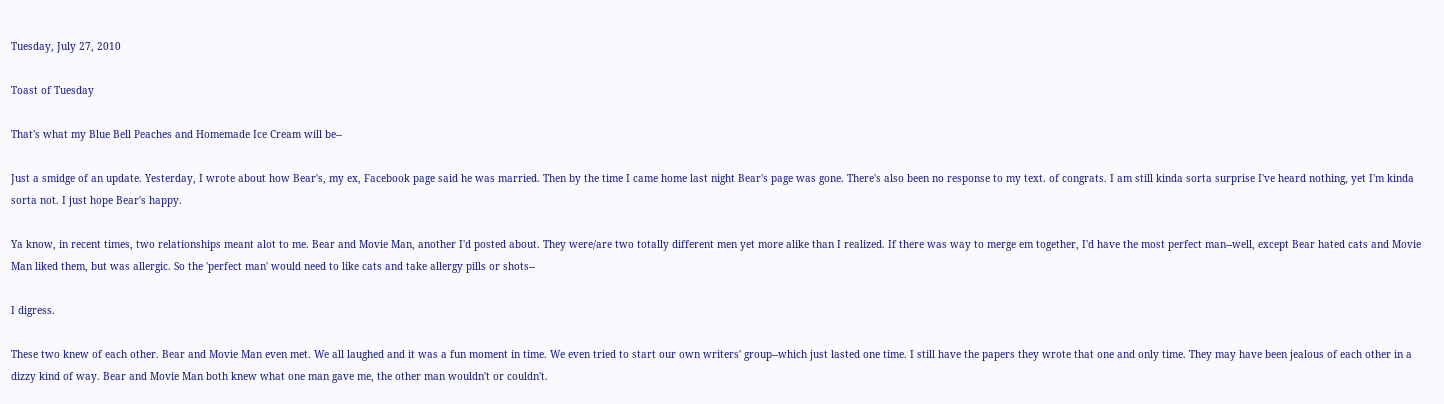Tuesday, July 27, 2010

Toast of Tuesday

That's what my Blue Bell Peaches and Homemade Ice Cream will be--

Just a smidge of an update. Yesterday, I wrote about how Bear's, my ex, Facebook page said he was married. Then by the time I came home last night Bear's page was gone. There's also been no response to my text. of congrats. I am still kinda sorta surprise I've heard nothing, yet I'm kinda sorta not. I just hope Bear's happy.

Ya know, in recent times, two relationships meant alot to me. Bear and Movie Man, another I'd posted about. They were/are two totally different men yet more alike than I realized. If there was way to merge em together, I'd have the most perfect man--well, except Bear hated cats and Movie Man liked them, but was allergic. So the 'perfect man' would need to like cats and take allergy pills or shots--

I digress.

These two knew of each other. Bear and Movie Man even met. We all laughed and it was a fun moment in time. We even tried to start our own writers' group--which just lasted one time. I still have the papers they wrote that one and only time. They may have been jealous of each other in a dizzy kind of way. Bear and Movie Man both knew what one man gave me, the other man wouldn't or couldn't.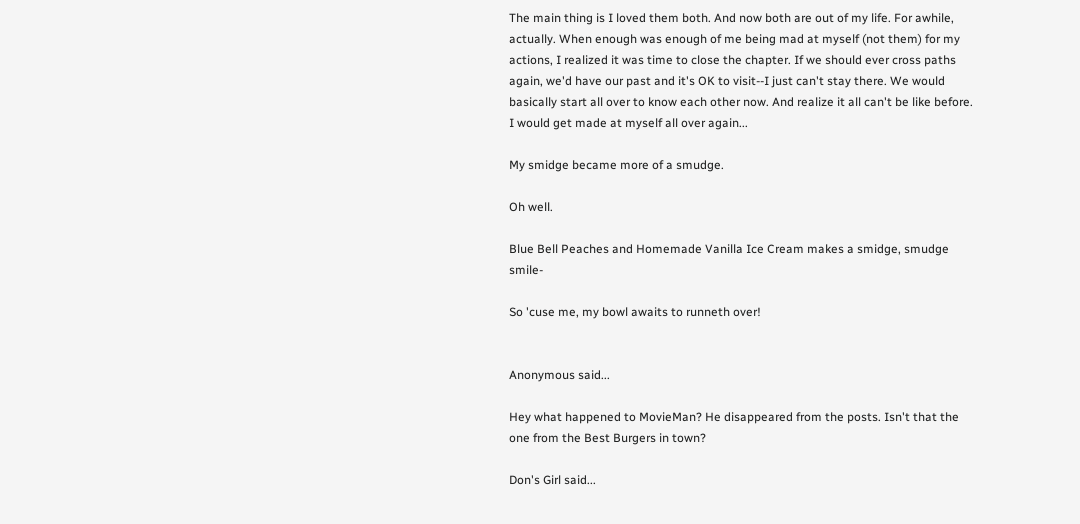The main thing is I loved them both. And now both are out of my life. For awhile, actually. When enough was enough of me being mad at myself (not them) for my actions, I realized it was time to close the chapter. If we should ever cross paths again, we'd have our past and it's OK to visit--I just can't stay there. We would basically start all over to know each other now. And realize it all can't be like before. I would get made at myself all over again...

My smidge became more of a smudge.

Oh well.

Blue Bell Peaches and Homemade Vanilla Ice Cream makes a smidge, smudge smile-

So 'cuse me, my bowl awaits to runneth over!


Anonymous said...

Hey what happened to MovieMan? He disappeared from the posts. Isn't that the one from the Best Burgers in town?

Don's Girl said...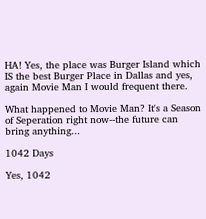HA! Yes, the place was Burger Island which IS the best Burger Place in Dallas and yes, again Movie Man I would frequent there.

What happened to Movie Man? It's a Season of Seperation right now--the future can bring anything...

1042 Days

Yes, 1042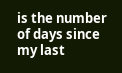is the number of days since my last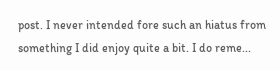post. I never intended fore such an hiatus from something I did enjoy quite a bit. I do reme...